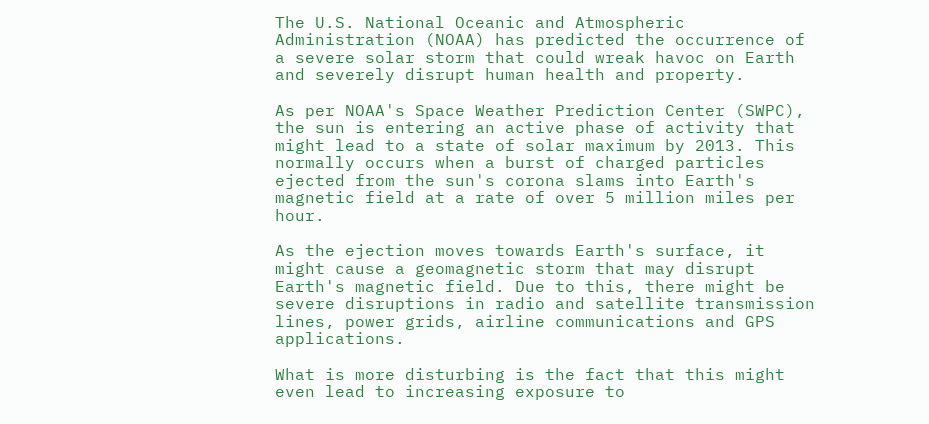The U.S. National Oceanic and Atmospheric Administration (NOAA) has predicted the occurrence of a severe solar storm that could wreak havoc on Earth and severely disrupt human health and property.

As per NOAA's Space Weather Prediction Center (SWPC), the sun is entering an active phase of activity that might lead to a state of solar maximum by 2013. This normally occurs when a burst of charged particles ejected from the sun's corona slams into Earth's magnetic field at a rate of over 5 million miles per hour.

As the ejection moves towards Earth's surface, it might cause a geomagnetic storm that may disrupt Earth's magnetic field. Due to this, there might be severe disruptions in radio and satellite transmission lines, power grids, airline communications and GPS applications.

What is more disturbing is the fact that this might even lead to increasing exposure to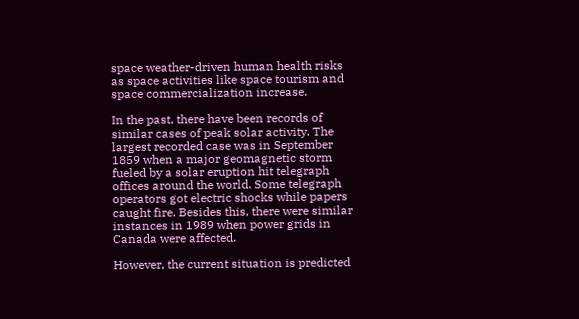space weather-driven human health risks as space activities like space tourism and space commercialization increase.

In the past, there have been records of similar cases of peak solar activity. The largest recorded case was in September 1859 when a major geomagnetic storm fueled by a solar eruption hit telegraph offices around the world. Some telegraph operators got electric shocks while papers caught fire. Besides this, there were similar instances in 1989 when power grids in Canada were affected.

However, the current situation is predicted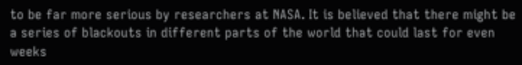to be far more serious by researchers at NASA. It is believed that there might be a series of blackouts in different parts of the world that could last for even weeks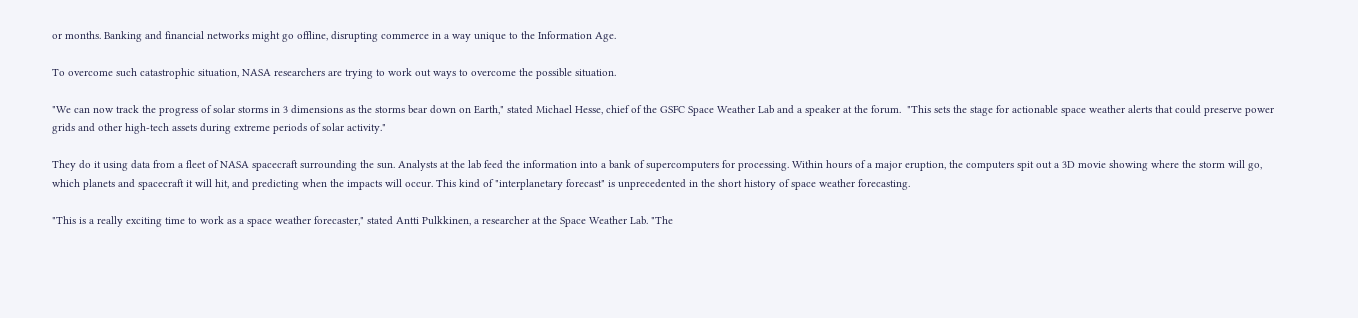or months. Banking and financial networks might go offline, disrupting commerce in a way unique to the Information Age.

To overcome such catastrophic situation, NASA researchers are trying to work out ways to overcome the possible situation.

"We can now track the progress of solar storms in 3 dimensions as the storms bear down on Earth," stated Michael Hesse, chief of the GSFC Space Weather Lab and a speaker at the forum.  "This sets the stage for actionable space weather alerts that could preserve power grids and other high-tech assets during extreme periods of solar activity."

They do it using data from a fleet of NASA spacecraft surrounding the sun. Analysts at the lab feed the information into a bank of supercomputers for processing. Within hours of a major eruption, the computers spit out a 3D movie showing where the storm will go, which planets and spacecraft it will hit, and predicting when the impacts will occur. This kind of "interplanetary forecast" is unprecedented in the short history of space weather forecasting.

"This is a really exciting time to work as a space weather forecaster," stated Antti Pulkkinen, a researcher at the Space Weather Lab. "The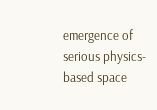emergence of serious physics-based space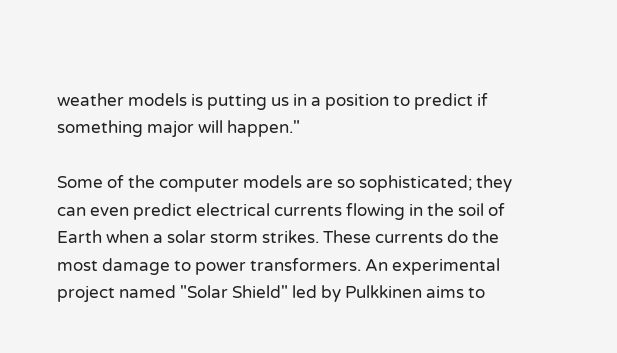weather models is putting us in a position to predict if something major will happen."

Some of the computer models are so sophisticated; they can even predict electrical currents flowing in the soil of Earth when a solar storm strikes. These currents do the most damage to power transformers. An experimental project named "Solar Shield" led by Pulkkinen aims to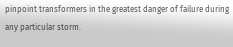pinpoint transformers in the greatest danger of failure during any particular storm.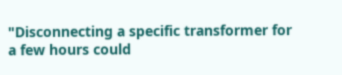"Disconnecting a specific transformer for a few hours could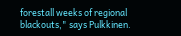forestall weeks of regional blackouts," says Pulkkinen.